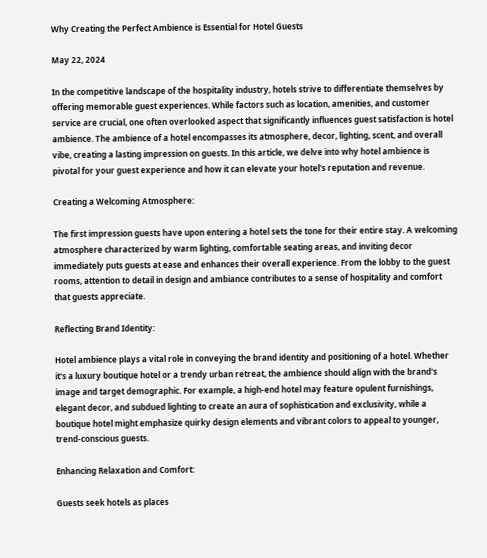Why Creating the Perfect Ambience is Essential for Hotel Guests

May 22, 2024

In the competitive landscape of the hospitality industry, hotels strive to differentiate themselves by offering memorable guest experiences. While factors such as location, amenities, and customer service are crucial, one often overlooked aspect that significantly influences guest satisfaction is hotel ambience. The ambience of a hotel encompasses its atmosphere, decor, lighting, scent, and overall vibe, creating a lasting impression on guests. In this article, we delve into why hotel ambience is pivotal for your guest experience and how it can elevate your hotel's reputation and revenue.

Creating a Welcoming Atmosphere:

The first impression guests have upon entering a hotel sets the tone for their entire stay. A welcoming atmosphere characterized by warm lighting, comfortable seating areas, and inviting decor immediately puts guests at ease and enhances their overall experience. From the lobby to the guest rooms, attention to detail in design and ambiance contributes to a sense of hospitality and comfort that guests appreciate.

Reflecting Brand Identity:

Hotel ambience plays a vital role in conveying the brand identity and positioning of a hotel. Whether it's a luxury boutique hotel or a trendy urban retreat, the ambience should align with the brand's image and target demographic. For example, a high-end hotel may feature opulent furnishings, elegant decor, and subdued lighting to create an aura of sophistication and exclusivity, while a boutique hotel might emphasize quirky design elements and vibrant colors to appeal to younger, trend-conscious guests.

Enhancing Relaxation and Comfort:

Guests seek hotels as places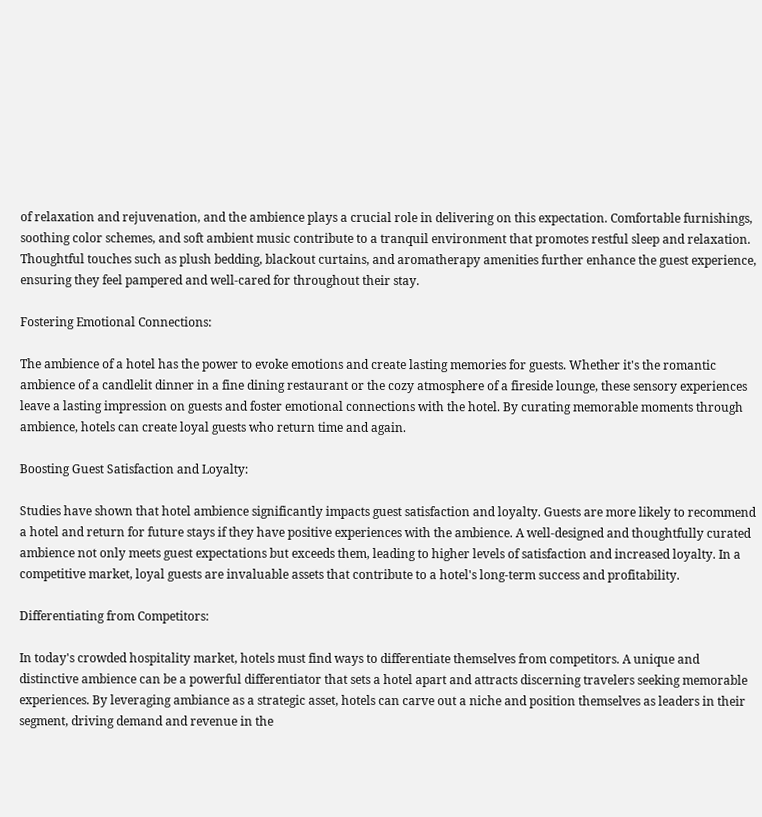of relaxation and rejuvenation, and the ambience plays a crucial role in delivering on this expectation. Comfortable furnishings, soothing color schemes, and soft ambient music contribute to a tranquil environment that promotes restful sleep and relaxation. Thoughtful touches such as plush bedding, blackout curtains, and aromatherapy amenities further enhance the guest experience, ensuring they feel pampered and well-cared for throughout their stay.

Fostering Emotional Connections:

The ambience of a hotel has the power to evoke emotions and create lasting memories for guests. Whether it's the romantic ambience of a candlelit dinner in a fine dining restaurant or the cozy atmosphere of a fireside lounge, these sensory experiences leave a lasting impression on guests and foster emotional connections with the hotel. By curating memorable moments through ambience, hotels can create loyal guests who return time and again.

Boosting Guest Satisfaction and Loyalty:

Studies have shown that hotel ambience significantly impacts guest satisfaction and loyalty. Guests are more likely to recommend a hotel and return for future stays if they have positive experiences with the ambience. A well-designed and thoughtfully curated ambience not only meets guest expectations but exceeds them, leading to higher levels of satisfaction and increased loyalty. In a competitive market, loyal guests are invaluable assets that contribute to a hotel's long-term success and profitability.

Differentiating from Competitors:

In today's crowded hospitality market, hotels must find ways to differentiate themselves from competitors. A unique and distinctive ambience can be a powerful differentiator that sets a hotel apart and attracts discerning travelers seeking memorable experiences. By leveraging ambiance as a strategic asset, hotels can carve out a niche and position themselves as leaders in their segment, driving demand and revenue in the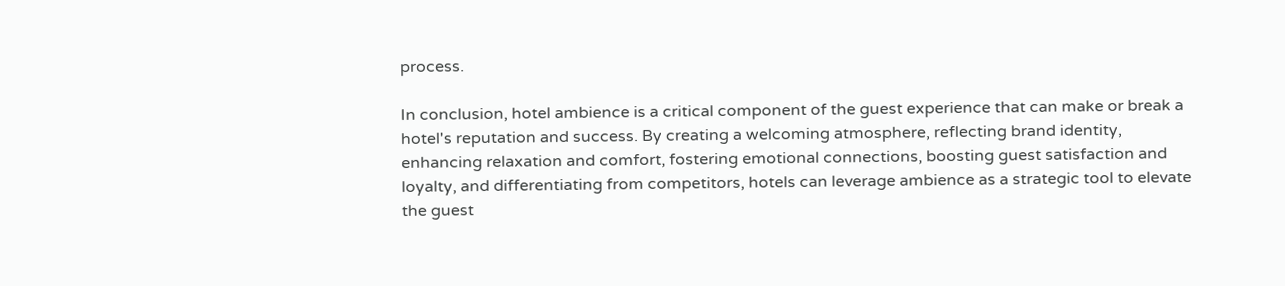process.

In conclusion, hotel ambience is a critical component of the guest experience that can make or break a hotel's reputation and success. By creating a welcoming atmosphere, reflecting brand identity, enhancing relaxation and comfort, fostering emotional connections, boosting guest satisfaction and loyalty, and differentiating from competitors, hotels can leverage ambience as a strategic tool to elevate the guest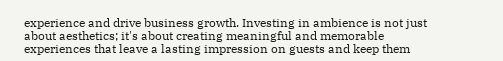experience and drive business growth. Investing in ambience is not just about aesthetics; it's about creating meaningful and memorable experiences that leave a lasting impression on guests and keep them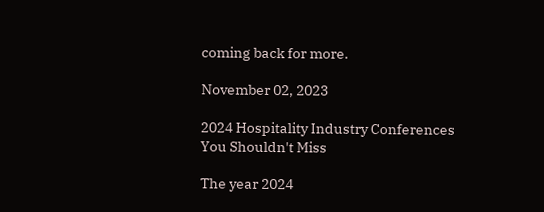coming back for more.

November 02, 2023

2024 Hospitality Industry Conferences You Shouldn't Miss

The year 2024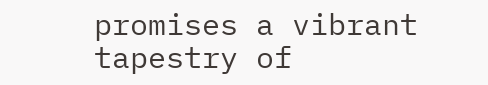promises a vibrant tapestry of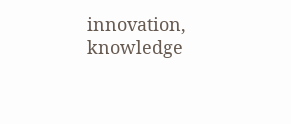innovation, knowledge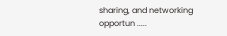sharing, and networking opportun .....